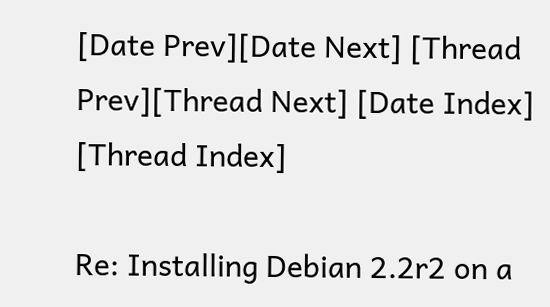[Date Prev][Date Next] [Thread Prev][Thread Next] [Date Index] [Thread Index]

Re: Installing Debian 2.2r2 on a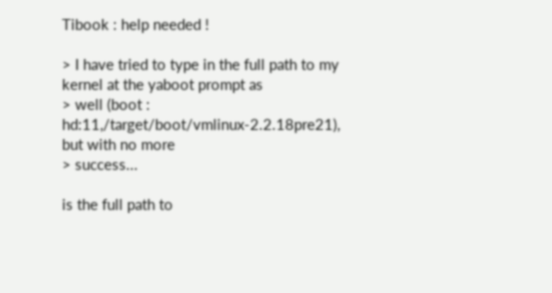Tibook : help needed !

> I have tried to type in the full path to my kernel at the yaboot prompt as
> well (boot : hd:11,/target/boot/vmlinux-2.2.18pre21), but with no more
> success...

is the full path to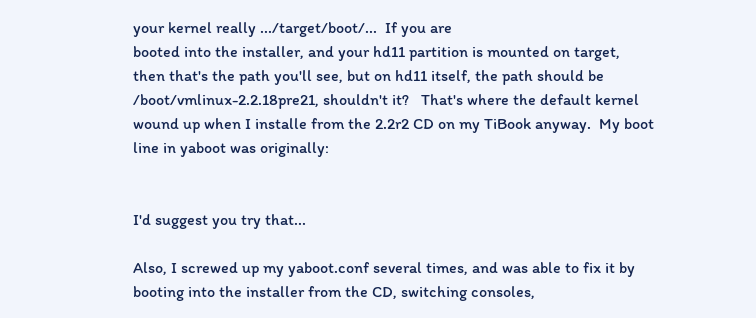your kernel really .../target/boot/...  If you are
booted into the installer, and your hd11 partition is mounted on target,
then that's the path you'll see, but on hd11 itself, the path should be
/boot/vmlinux-2.2.18pre21, shouldn't it?   That's where the default kernel
wound up when I installe from the 2.2r2 CD on my TiBook anyway.  My boot
line in yaboot was originally:


I'd suggest you try that...

Also, I screwed up my yaboot.conf several times, and was able to fix it by
booting into the installer from the CD, switching consoles,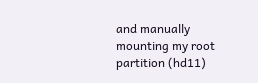and manually
mounting my root partition (hd11)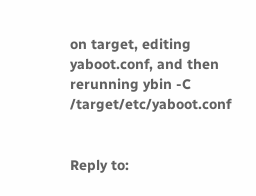on target, editing yaboot.conf, and then
rerunning ybin -C /target/etc/yaboot.conf


Reply to: